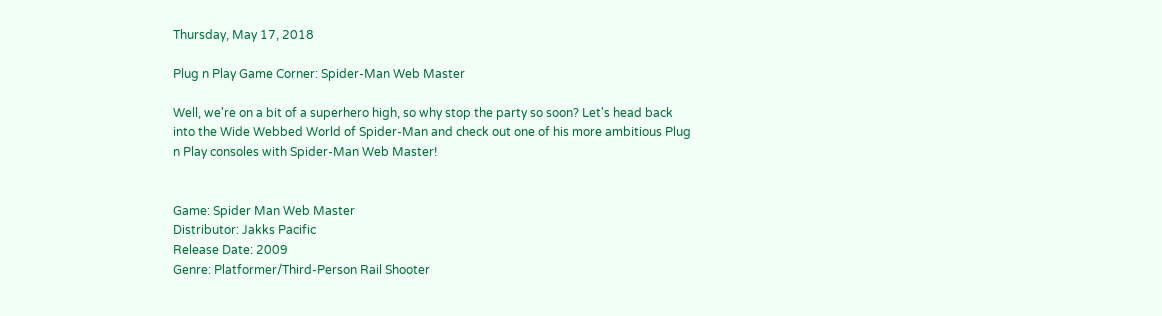Thursday, May 17, 2018

Plug n Play Game Corner: Spider-Man Web Master

Well, we're on a bit of a superhero high, so why stop the party so soon? Let's head back into the Wide Webbed World of Spider-Man and check out one of his more ambitious Plug n Play consoles with Spider-Man Web Master!


Game: Spider Man Web Master
Distributor: Jakks Pacific
Release Date: 2009
Genre: Platformer/Third-Person Rail Shooter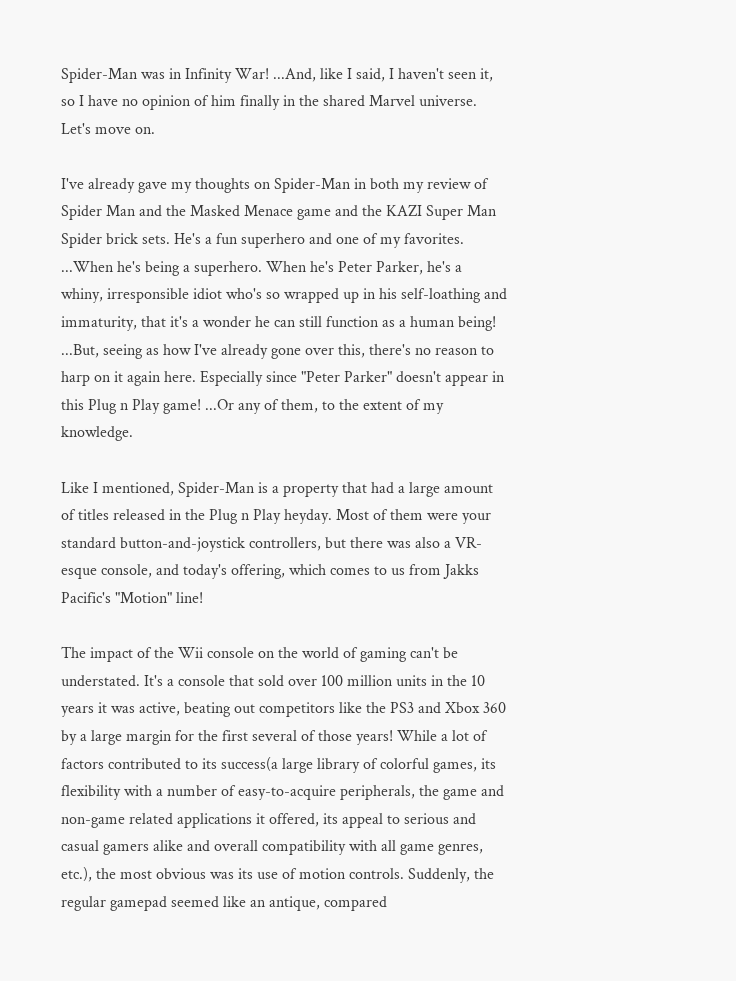Spider-Man was in Infinity War! ...And, like I said, I haven't seen it, so I have no opinion of him finally in the shared Marvel universe. Let's move on.

I've already gave my thoughts on Spider-Man in both my review of Spider Man and the Masked Menace game and the KAZI Super Man Spider brick sets. He's a fun superhero and one of my favorites. ...When he's being a superhero. When he's Peter Parker, he's a whiny, irresponsible idiot who's so wrapped up in his self-loathing and immaturity, that it's a wonder he can still function as a human being! ...But, seeing as how I've already gone over this, there's no reason to harp on it again here. Especially since "Peter Parker" doesn't appear in this Plug n Play game! ...Or any of them, to the extent of my knowledge.

Like I mentioned, Spider-Man is a property that had a large amount of titles released in the Plug n Play heyday. Most of them were your standard button-and-joystick controllers, but there was also a VR-esque console, and today's offering, which comes to us from Jakks Pacific's "Motion" line!

The impact of the Wii console on the world of gaming can't be understated. It's a console that sold over 100 million units in the 10 years it was active, beating out competitors like the PS3 and Xbox 360 by a large margin for the first several of those years! While a lot of factors contributed to its success(a large library of colorful games, its flexibility with a number of easy-to-acquire peripherals, the game and non-game related applications it offered, its appeal to serious and casual gamers alike and overall compatibility with all game genres, etc.), the most obvious was its use of motion controls. Suddenly, the regular gamepad seemed like an antique, compared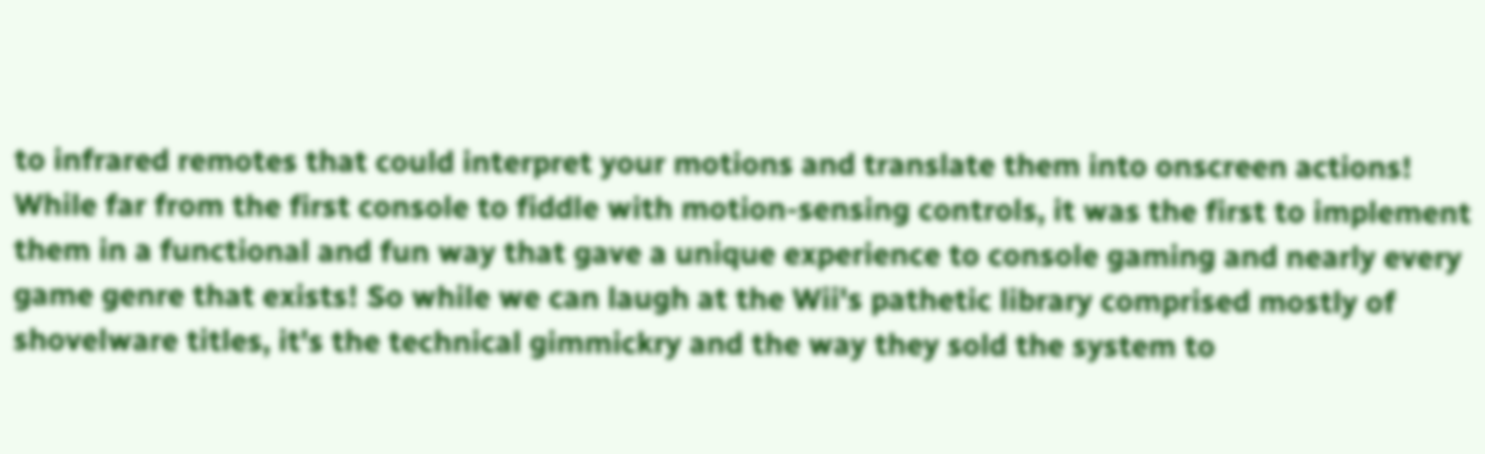to infrared remotes that could interpret your motions and translate them into onscreen actions! While far from the first console to fiddle with motion-sensing controls, it was the first to implement them in a functional and fun way that gave a unique experience to console gaming and nearly every game genre that exists! So while we can laugh at the Wii's pathetic library comprised mostly of shovelware titles, it's the technical gimmickry and the way they sold the system to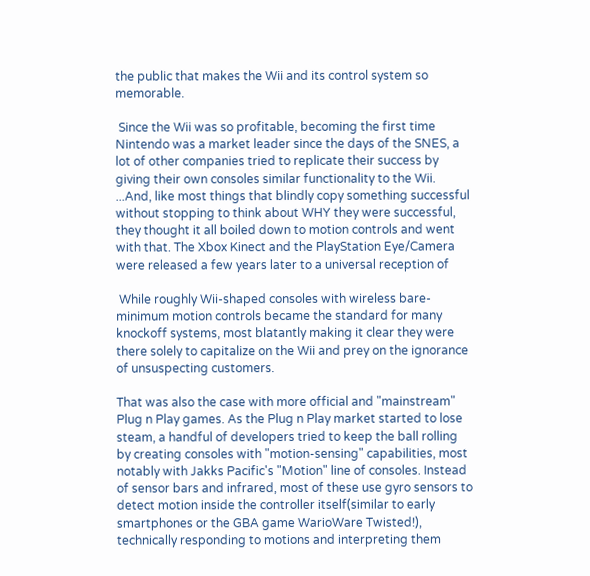the public that makes the Wii and its control system so memorable.

 Since the Wii was so profitable, becoming the first time Nintendo was a market leader since the days of the SNES, a lot of other companies tried to replicate their success by giving their own consoles similar functionality to the Wii. ...And, like most things that blindly copy something successful without stopping to think about WHY they were successful, they thought it all boiled down to motion controls and went with that. The Xbox Kinect and the PlayStation Eye/Camera were released a few years later to a universal reception of

 While roughly Wii-shaped consoles with wireless bare-minimum motion controls became the standard for many knockoff systems, most blatantly making it clear they were there solely to capitalize on the Wii and prey on the ignorance of unsuspecting customers.

That was also the case with more official and "mainstream" Plug n Play games. As the Plug n Play market started to lose steam, a handful of developers tried to keep the ball rolling by creating consoles with "motion-sensing" capabilities, most notably with Jakks Pacific's "Motion" line of consoles. Instead of sensor bars and infrared, most of these use gyro sensors to detect motion inside the controller itself(similar to early smartphones or the GBA game WarioWare Twisted!), technically responding to motions and interpreting them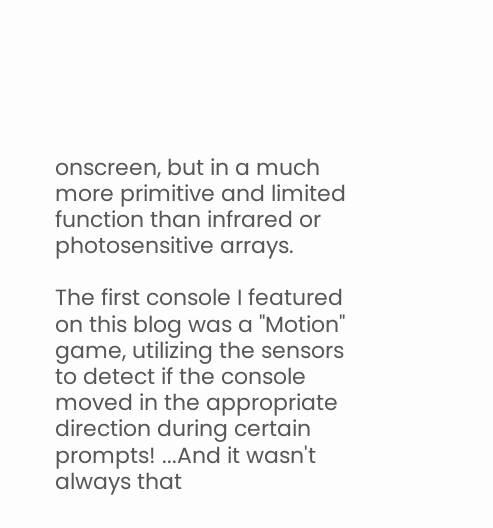onscreen, but in a much more primitive and limited function than infrared or photosensitive arrays.

The first console I featured on this blog was a "Motion" game, utilizing the sensors to detect if the console moved in the appropriate direction during certain prompts! ...And it wasn't always that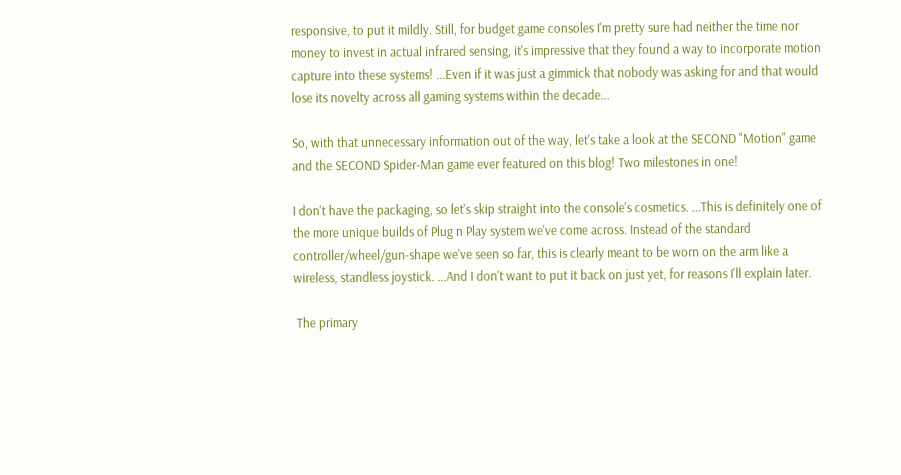responsive, to put it mildly. Still, for budget game consoles I'm pretty sure had neither the time nor money to invest in actual infrared sensing, it's impressive that they found a way to incorporate motion capture into these systems! ...Even if it was just a gimmick that nobody was asking for and that would lose its novelty across all gaming systems within the decade...

So, with that unnecessary information out of the way, let's take a look at the SECOND "Motion" game and the SECOND Spider-Man game ever featured on this blog! Two milestones in one!

I don't have the packaging, so let's skip straight into the console's cosmetics. ...This is definitely one of the more unique builds of Plug n Play system we've come across. Instead of the standard controller/wheel/gun-shape we've seen so far, this is clearly meant to be worn on the arm like a wireless, standless joystick. ...And I don't want to put it back on just yet, for reasons I'll explain later.

 The primary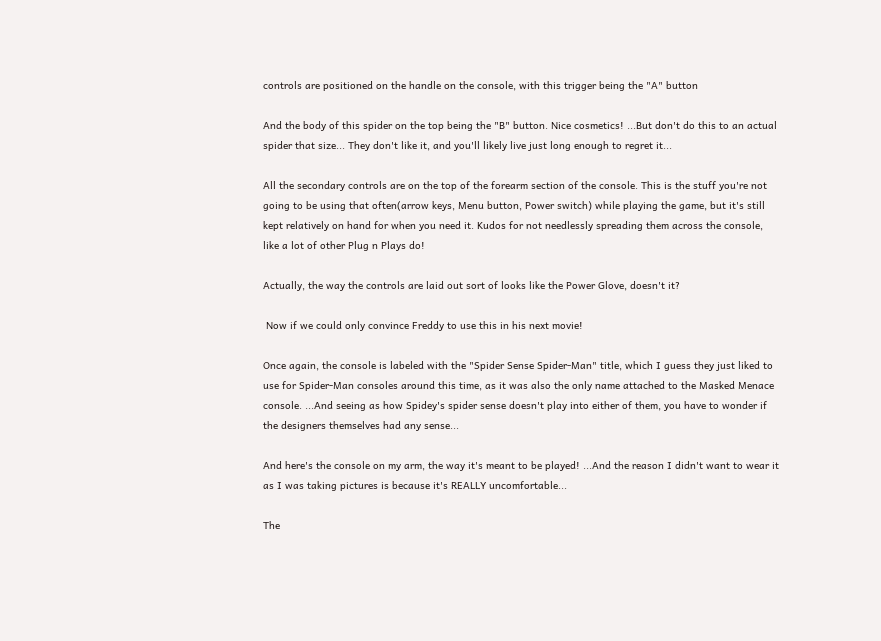controls are positioned on the handle on the console, with this trigger being the "A" button

And the body of this spider on the top being the "B" button. Nice cosmetics! ...But don't do this to an actual spider that size... They don't like it, and you'll likely live just long enough to regret it...

All the secondary controls are on the top of the forearm section of the console. This is the stuff you're not going to be using that often(arrow keys, Menu button, Power switch) while playing the game, but it's still kept relatively on hand for when you need it. Kudos for not needlessly spreading them across the console, like a lot of other Plug n Plays do!

Actually, the way the controls are laid out sort of looks like the Power Glove, doesn't it?

 Now if we could only convince Freddy to use this in his next movie!

Once again, the console is labeled with the "Spider Sense Spider-Man" title, which I guess they just liked to use for Spider-Man consoles around this time, as it was also the only name attached to the Masked Menace console. ...And seeing as how Spidey's spider sense doesn't play into either of them, you have to wonder if the designers themselves had any sense...

And here's the console on my arm, the way it's meant to be played! ...And the reason I didn't want to wear it as I was taking pictures is because it's REALLY uncomfortable...

The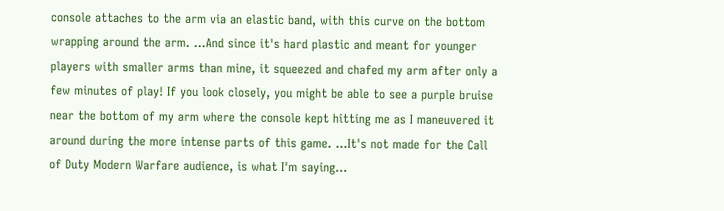console attaches to the arm via an elastic band, with this curve on the bottom wrapping around the arm. ...And since it's hard plastic and meant for younger players with smaller arms than mine, it squeezed and chafed my arm after only a few minutes of play! If you look closely, you might be able to see a purple bruise near the bottom of my arm where the console kept hitting me as I maneuvered it around during the more intense parts of this game. ...It's not made for the Call of Duty Modern Warfare audience, is what I'm saying...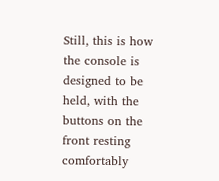Still, this is how the console is designed to be held, with the buttons on the front resting comfortably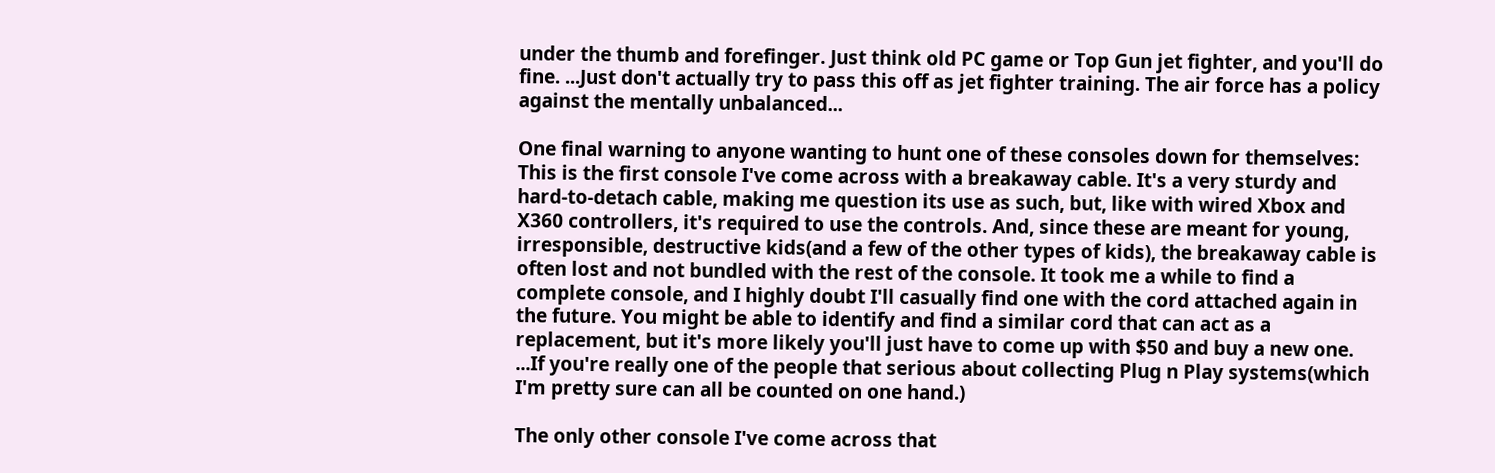under the thumb and forefinger. Just think old PC game or Top Gun jet fighter, and you'll do fine. ...Just don't actually try to pass this off as jet fighter training. The air force has a policy against the mentally unbalanced...

One final warning to anyone wanting to hunt one of these consoles down for themselves: This is the first console I've come across with a breakaway cable. It's a very sturdy and hard-to-detach cable, making me question its use as such, but, like with wired Xbox and X360 controllers, it's required to use the controls. And, since these are meant for young, irresponsible, destructive kids(and a few of the other types of kids), the breakaway cable is often lost and not bundled with the rest of the console. It took me a while to find a complete console, and I highly doubt I'll casually find one with the cord attached again in the future. You might be able to identify and find a similar cord that can act as a replacement, but it's more likely you'll just have to come up with $50 and buy a new one. ...If you're really one of the people that serious about collecting Plug n Play systems(which I'm pretty sure can all be counted on one hand.)

The only other console I've come across that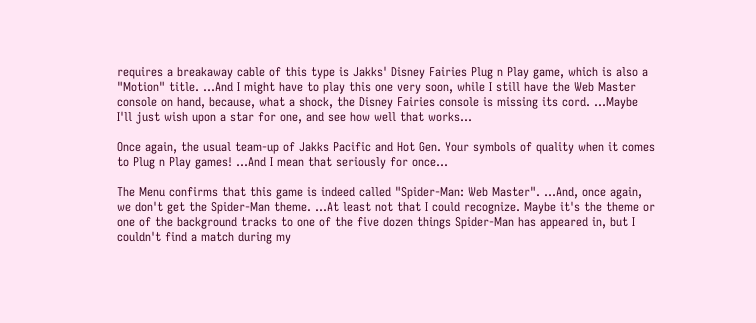requires a breakaway cable of this type is Jakks' Disney Fairies Plug n Play game, which is also a "Motion" title. ...And I might have to play this one very soon, while I still have the Web Master console on hand, because, what a shock, the Disney Fairies console is missing its cord. ...Maybe I'll just wish upon a star for one, and see how well that works...

Once again, the usual team-up of Jakks Pacific and Hot Gen. Your symbols of quality when it comes to Plug n Play games! ...And I mean that seriously for once...

The Menu confirms that this game is indeed called "Spider-Man: Web Master". ...And, once again, we don't get the Spider-Man theme. ...At least not that I could recognize. Maybe it's the theme or one of the background tracks to one of the five dozen things Spider-Man has appeared in, but I couldn't find a match during my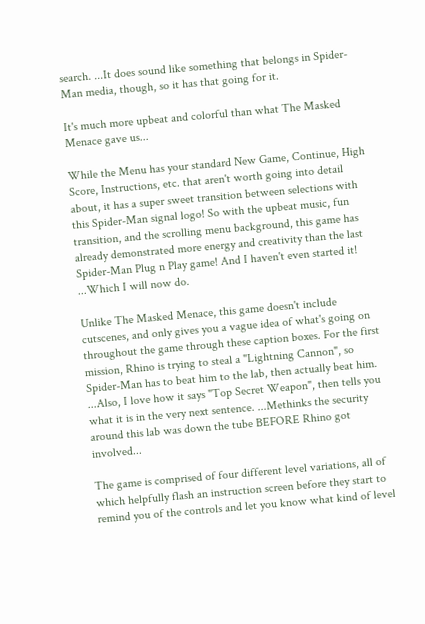search. ...It does sound like something that belongs in Spider-Man media, though, so it has that going for it.

It's much more upbeat and colorful than what The Masked Menace gave us...

While the Menu has your standard New Game, Continue, High Score, Instructions, etc. that aren't worth going into detail about, it has a super sweet transition between selections with this Spider-Man signal logo! So with the upbeat music, fun transition, and the scrolling menu background, this game has already demonstrated more energy and creativity than the last Spider-Man Plug n Play game! And I haven't even started it! ...Which I will now do.

Unlike The Masked Menace, this game doesn't include cutscenes, and only gives you a vague idea of what's going on throughout the game through these caption boxes. For the first mission, Rhino is trying to steal a "Lightning Cannon", so Spider-Man has to beat him to the lab, then actually beat him. ...Also, I love how it says "Top Secret Weapon", then tells you what it is in the very next sentence. ...Methinks the security around this lab was down the tube BEFORE Rhino got involved...

The game is comprised of four different level variations, all of which helpfully flash an instruction screen before they start to remind you of the controls and let you know what kind of level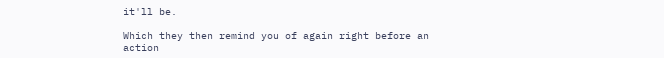it'll be.

Which they then remind you of again right before an action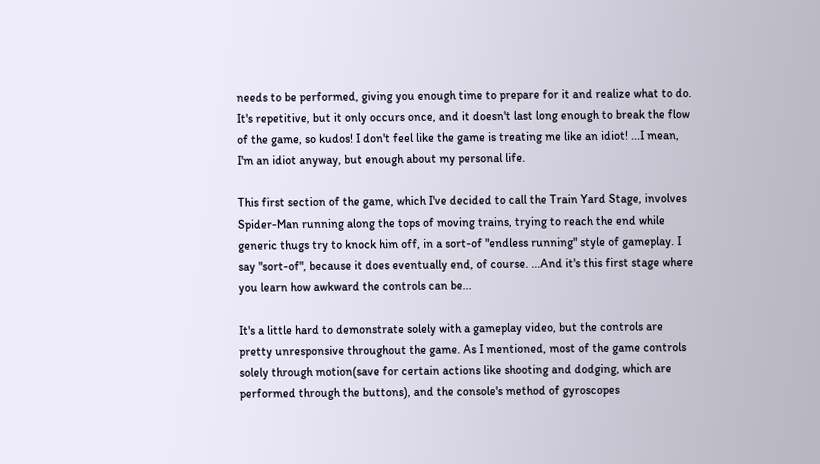needs to be performed, giving you enough time to prepare for it and realize what to do. It's repetitive, but it only occurs once, and it doesn't last long enough to break the flow of the game, so kudos! I don't feel like the game is treating me like an idiot! ...I mean, I'm an idiot anyway, but enough about my personal life.

This first section of the game, which I've decided to call the Train Yard Stage, involves Spider-Man running along the tops of moving trains, trying to reach the end while generic thugs try to knock him off, in a sort-of "endless running" style of gameplay. I say "sort-of", because it does eventually end, of course. ...And it's this first stage where you learn how awkward the controls can be...

It's a little hard to demonstrate solely with a gameplay video, but the controls are pretty unresponsive throughout the game. As I mentioned, most of the game controls solely through motion(save for certain actions like shooting and dodging, which are performed through the buttons), and the console's method of gyroscopes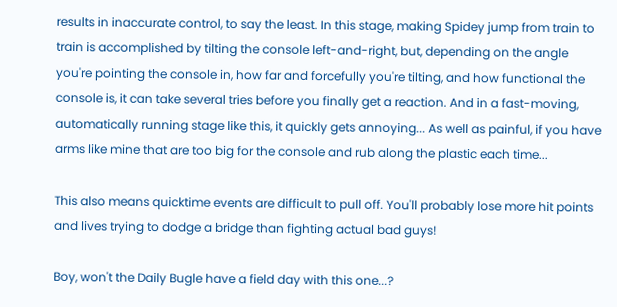results in inaccurate control, to say the least. In this stage, making Spidey jump from train to train is accomplished by tilting the console left-and-right, but, depending on the angle you're pointing the console in, how far and forcefully you're tilting, and how functional the console is, it can take several tries before you finally get a reaction. And in a fast-moving, automatically running stage like this, it quickly gets annoying... As well as painful, if you have arms like mine that are too big for the console and rub along the plastic each time...

This also means quicktime events are difficult to pull off. You'll probably lose more hit points and lives trying to dodge a bridge than fighting actual bad guys!

Boy, won't the Daily Bugle have a field day with this one...?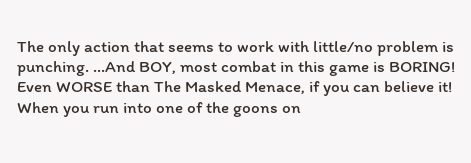The only action that seems to work with little/no problem is punching. ...And BOY, most combat in this game is BORING! Even WORSE than The Masked Menace, if you can believe it! When you run into one of the goons on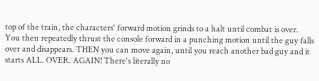top of the train, the characters' forward motion grinds to a halt until combat is over. You then repeatedly thrust the console forward in a punching motion until the guy falls over and disappears. THEN you can move again, until you reach another bad guy and it starts ALL. OVER. AGAIN! There's literally no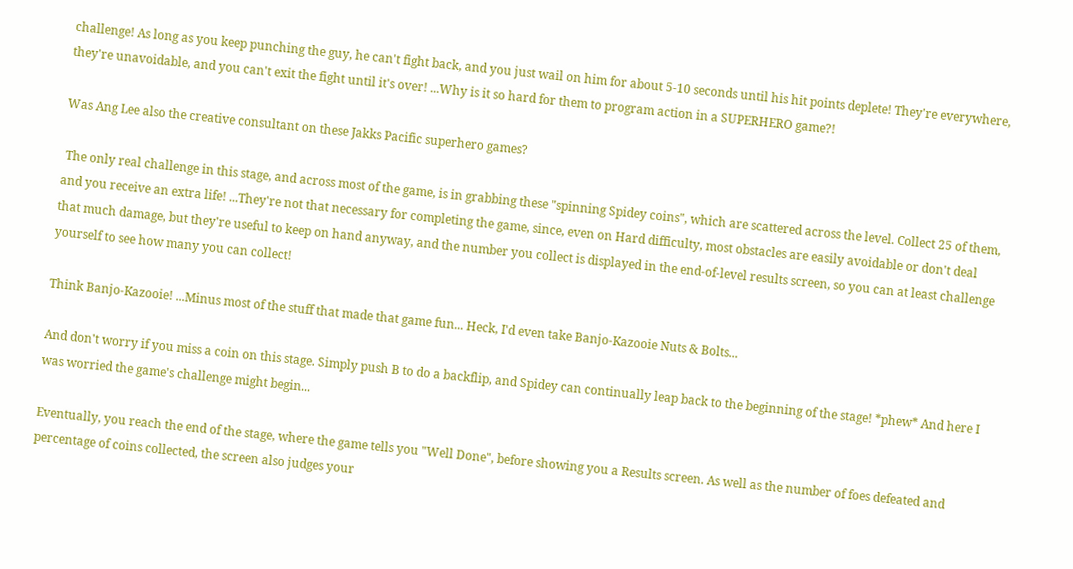challenge! As long as you keep punching the guy, he can't fight back, and you just wail on him for about 5-10 seconds until his hit points deplete! They're everywhere, they're unavoidable, and you can't exit the fight until it's over! ...Why is it so hard for them to program action in a SUPERHERO game?!

Was Ang Lee also the creative consultant on these Jakks Pacific superhero games?

 The only real challenge in this stage, and across most of the game, is in grabbing these "spinning Spidey coins", which are scattered across the level. Collect 25 of them, and you receive an extra life! ...They're not that necessary for completing the game, since, even on Hard difficulty, most obstacles are easily avoidable or don't deal that much damage, but they're useful to keep on hand anyway, and the number you collect is displayed in the end-of-level results screen, so you can at least challenge yourself to see how many you can collect!

Think Banjo-Kazooie! ...Minus most of the stuff that made that game fun... Heck, I'd even take Banjo-Kazooie Nuts & Bolts...

And don't worry if you miss a coin on this stage. Simply push B to do a backflip, and Spidey can continually leap back to the beginning of the stage! *phew* And here I was worried the game's challenge might begin...

Eventually, you reach the end of the stage, where the game tells you "Well Done", before showing you a Results screen. As well as the number of foes defeated and percentage of coins collected, the screen also judges your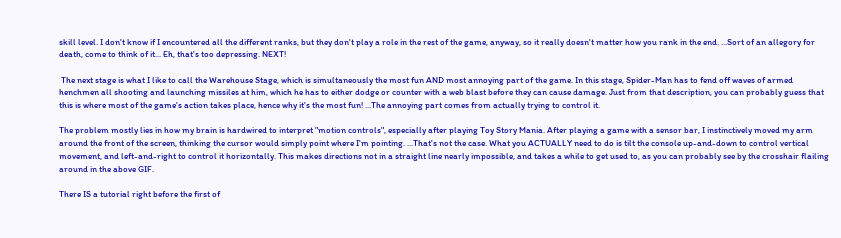skill level. I don't know if I encountered all the different ranks, but they don't play a role in the rest of the game, anyway, so it really doesn't matter how you rank in the end. ...Sort of an allegory for death, come to think of it... Eh, that's too depressing. NEXT!

 The next stage is what I like to call the Warehouse Stage, which is simultaneously the most fun AND most annoying part of the game. In this stage, Spider-Man has to fend off waves of armed henchmen all shooting and launching missiles at him, which he has to either dodge or counter with a web blast before they can cause damage. Just from that description, you can probably guess that this is where most of the game's action takes place, hence why it's the most fun! ...The annoying part comes from actually trying to control it.

The problem mostly lies in how my brain is hardwired to interpret "motion controls", especially after playing Toy Story Mania. After playing a game with a sensor bar, I instinctively moved my arm around the front of the screen, thinking the cursor would simply point where I'm pointing. ...That's not the case. What you ACTUALLY need to do is tilt the console up-and-down to control vertical movement, and left-and-right to control it horizontally. This makes directions not in a straight line nearly impossible, and takes a while to get used to, as you can probably see by the crosshair flailing around in the above GIF.

There IS a tutorial right before the first of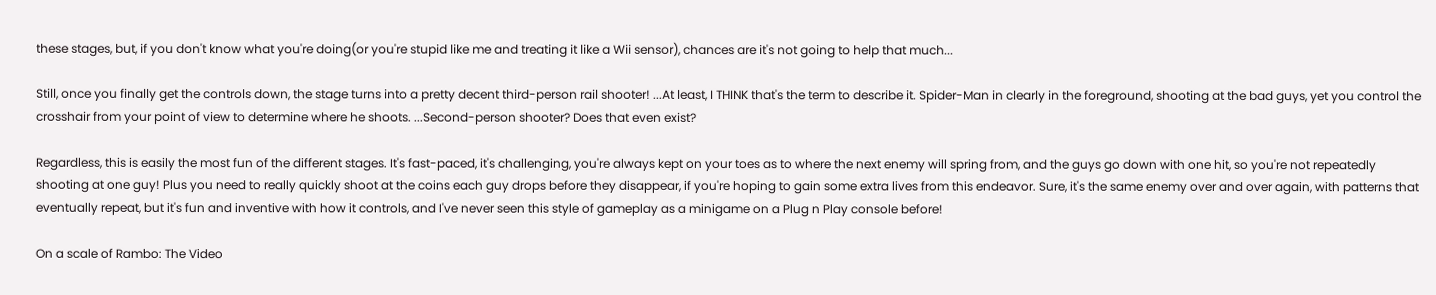these stages, but, if you don't know what you're doing(or you're stupid like me and treating it like a Wii sensor), chances are it's not going to help that much...

Still, once you finally get the controls down, the stage turns into a pretty decent third-person rail shooter! ...At least, I THINK that's the term to describe it. Spider-Man in clearly in the foreground, shooting at the bad guys, yet you control the crosshair from your point of view to determine where he shoots. ...Second-person shooter? Does that even exist?

Regardless, this is easily the most fun of the different stages. It's fast-paced, it's challenging, you're always kept on your toes as to where the next enemy will spring from, and the guys go down with one hit, so you're not repeatedly shooting at one guy! Plus you need to really quickly shoot at the coins each guy drops before they disappear, if you're hoping to gain some extra lives from this endeavor. Sure, it's the same enemy over and over again, with patterns that eventually repeat, but it's fun and inventive with how it controls, and I've never seen this style of gameplay as a minigame on a Plug n Play console before!

On a scale of Rambo: The Video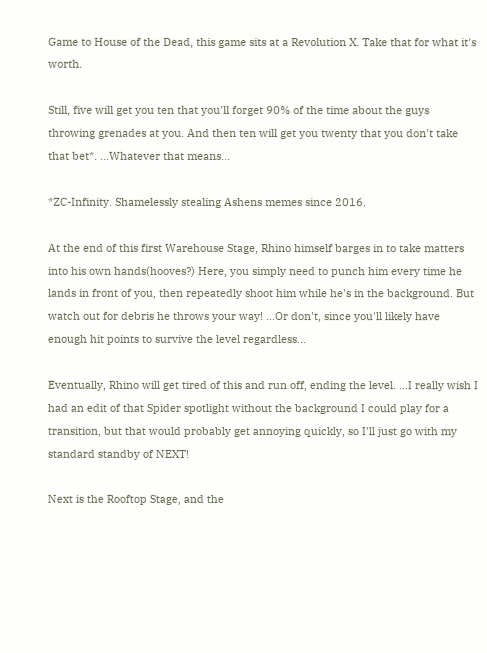Game to House of the Dead, this game sits at a Revolution X. Take that for what it's worth.

Still, five will get you ten that you'll forget 90% of the time about the guys throwing grenades at you. And then ten will get you twenty that you don't take that bet*. ...Whatever that means...

*ZC-Infinity. Shamelessly stealing Ashens memes since 2016.

At the end of this first Warehouse Stage, Rhino himself barges in to take matters into his own hands(hooves?) Here, you simply need to punch him every time he lands in front of you, then repeatedly shoot him while he's in the background. But watch out for debris he throws your way! ...Or don't, since you'll likely have enough hit points to survive the level regardless...

Eventually, Rhino will get tired of this and run off, ending the level. ...I really wish I had an edit of that Spider spotlight without the background I could play for a transition, but that would probably get annoying quickly, so I'll just go with my standard standby of NEXT!

Next is the Rooftop Stage, and the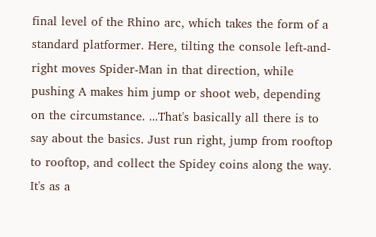final level of the Rhino arc, which takes the form of a standard platformer. Here, tilting the console left-and-right moves Spider-Man in that direction, while pushing A makes him jump or shoot web, depending on the circumstance. ...That's basically all there is to say about the basics. Just run right, jump from rooftop to rooftop, and collect the Spidey coins along the way. It's as a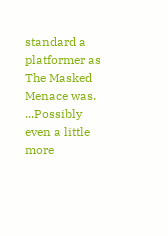standard a platformer as The Masked Menace was. ...Possibly even a little more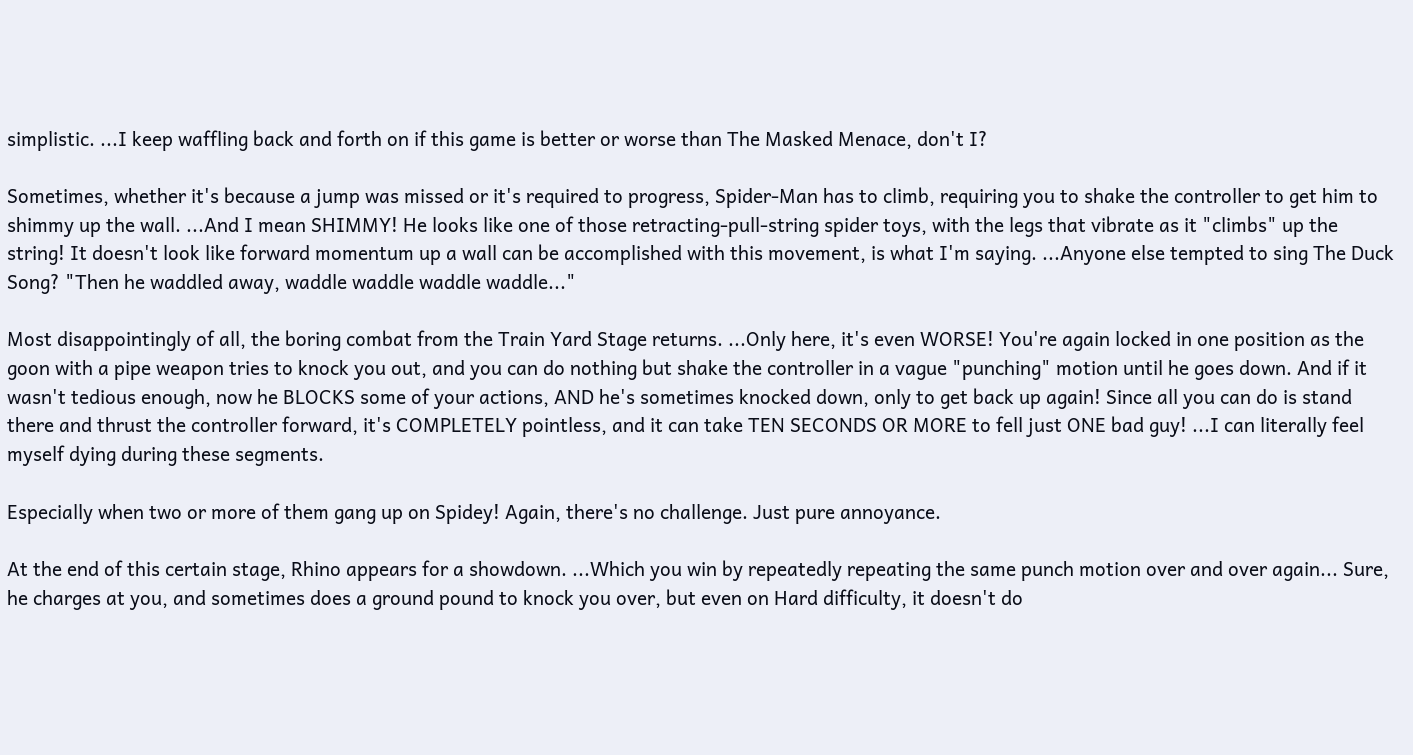simplistic. ...I keep waffling back and forth on if this game is better or worse than The Masked Menace, don't I?

Sometimes, whether it's because a jump was missed or it's required to progress, Spider-Man has to climb, requiring you to shake the controller to get him to shimmy up the wall. ...And I mean SHIMMY! He looks like one of those retracting-pull-string spider toys, with the legs that vibrate as it "climbs" up the string! It doesn't look like forward momentum up a wall can be accomplished with this movement, is what I'm saying. ...Anyone else tempted to sing The Duck Song? "Then he waddled away, waddle waddle waddle waddle..."

Most disappointingly of all, the boring combat from the Train Yard Stage returns. ...Only here, it's even WORSE! You're again locked in one position as the goon with a pipe weapon tries to knock you out, and you can do nothing but shake the controller in a vague "punching" motion until he goes down. And if it wasn't tedious enough, now he BLOCKS some of your actions, AND he's sometimes knocked down, only to get back up again! Since all you can do is stand there and thrust the controller forward, it's COMPLETELY pointless, and it can take TEN SECONDS OR MORE to fell just ONE bad guy! ...I can literally feel myself dying during these segments.

Especially when two or more of them gang up on Spidey! Again, there's no challenge. Just pure annoyance.

At the end of this certain stage, Rhino appears for a showdown. ...Which you win by repeatedly repeating the same punch motion over and over again... Sure, he charges at you, and sometimes does a ground pound to knock you over, but even on Hard difficulty, it doesn't do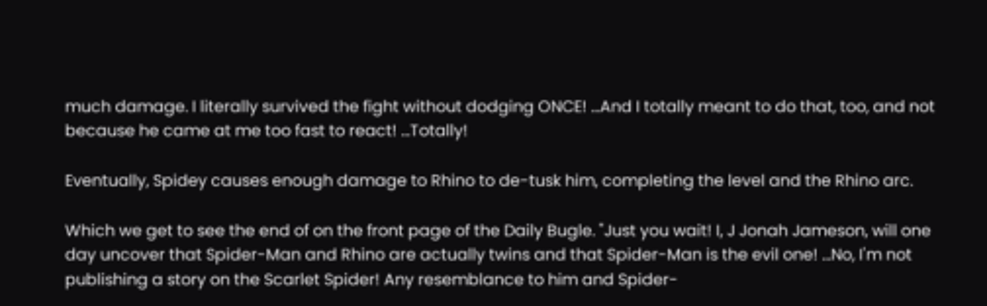much damage. I literally survived the fight without dodging ONCE! ...And I totally meant to do that, too, and not because he came at me too fast to react! ...Totally!

Eventually, Spidey causes enough damage to Rhino to de-tusk him, completing the level and the Rhino arc.

Which we get to see the end of on the front page of the Daily Bugle. "Just you wait! I, J Jonah Jameson, will one day uncover that Spider-Man and Rhino are actually twins and that Spider-Man is the evil one! ...No, I'm not publishing a story on the Scarlet Spider! Any resemblance to him and Spider-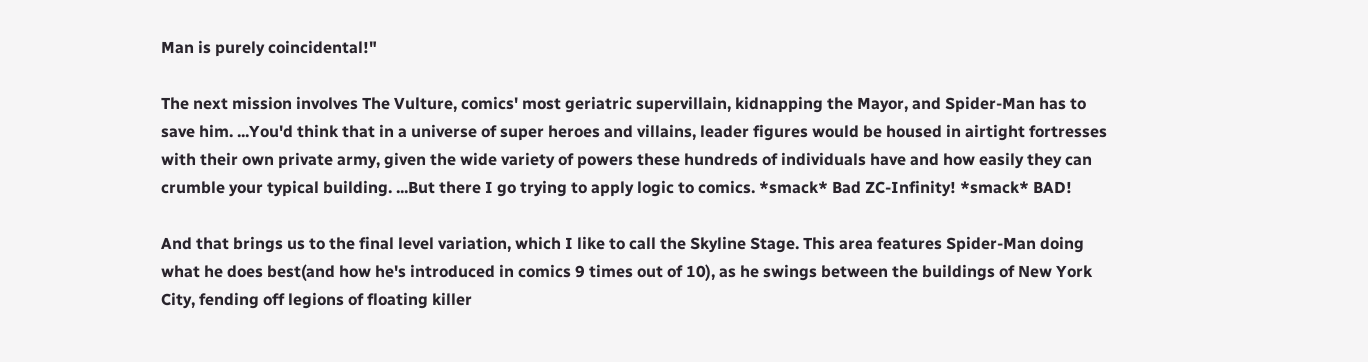Man is purely coincidental!"

The next mission involves The Vulture, comics' most geriatric supervillain, kidnapping the Mayor, and Spider-Man has to save him. ...You'd think that in a universe of super heroes and villains, leader figures would be housed in airtight fortresses with their own private army, given the wide variety of powers these hundreds of individuals have and how easily they can crumble your typical building. ...But there I go trying to apply logic to comics. *smack* Bad ZC-Infinity! *smack* BAD!

And that brings us to the final level variation, which I like to call the Skyline Stage. This area features Spider-Man doing what he does best(and how he's introduced in comics 9 times out of 10), as he swings between the buildings of New York City, fending off legions of floating killer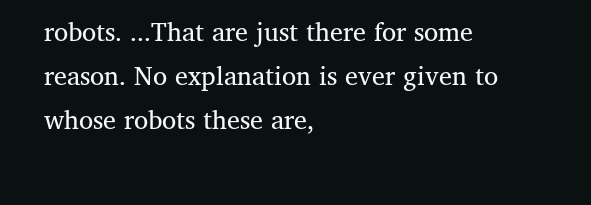robots. ...That are just there for some reason. No explanation is ever given to whose robots these are,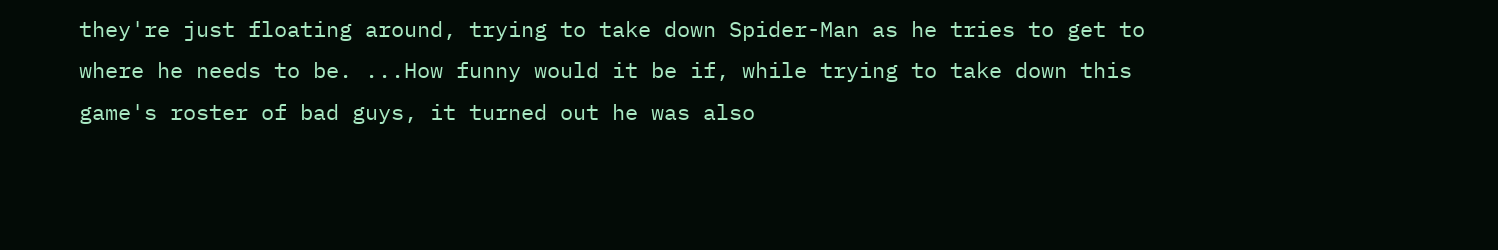they're just floating around, trying to take down Spider-Man as he tries to get to where he needs to be. ...How funny would it be if, while trying to take down this game's roster of bad guys, it turned out he was also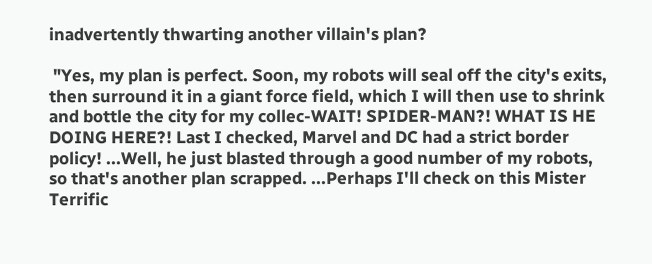inadvertently thwarting another villain's plan?

 "Yes, my plan is perfect. Soon, my robots will seal off the city's exits, then surround it in a giant force field, which I will then use to shrink and bottle the city for my collec-WAIT! SPIDER-MAN?! WHAT IS HE DOING HERE?! Last I checked, Marvel and DC had a strict border policy! ...Well, he just blasted through a good number of my robots, so that's another plan scrapped. ...Perhaps I'll check on this Mister Terrific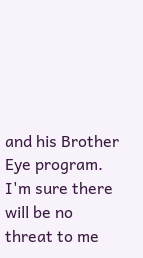and his Brother Eye program. I'm sure there will be no threat to me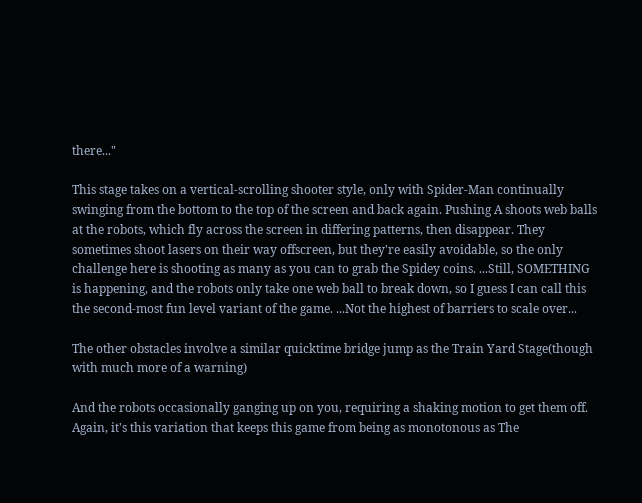there..."

This stage takes on a vertical-scrolling shooter style, only with Spider-Man continually swinging from the bottom to the top of the screen and back again. Pushing A shoots web balls at the robots, which fly across the screen in differing patterns, then disappear. They sometimes shoot lasers on their way offscreen, but they're easily avoidable, so the only challenge here is shooting as many as you can to grab the Spidey coins. ...Still, SOMETHING is happening, and the robots only take one web ball to break down, so I guess I can call this the second-most fun level variant of the game. ...Not the highest of barriers to scale over...

The other obstacles involve a similar quicktime bridge jump as the Train Yard Stage(though with much more of a warning)

And the robots occasionally ganging up on you, requiring a shaking motion to get them off. Again, it's this variation that keeps this game from being as monotonous as The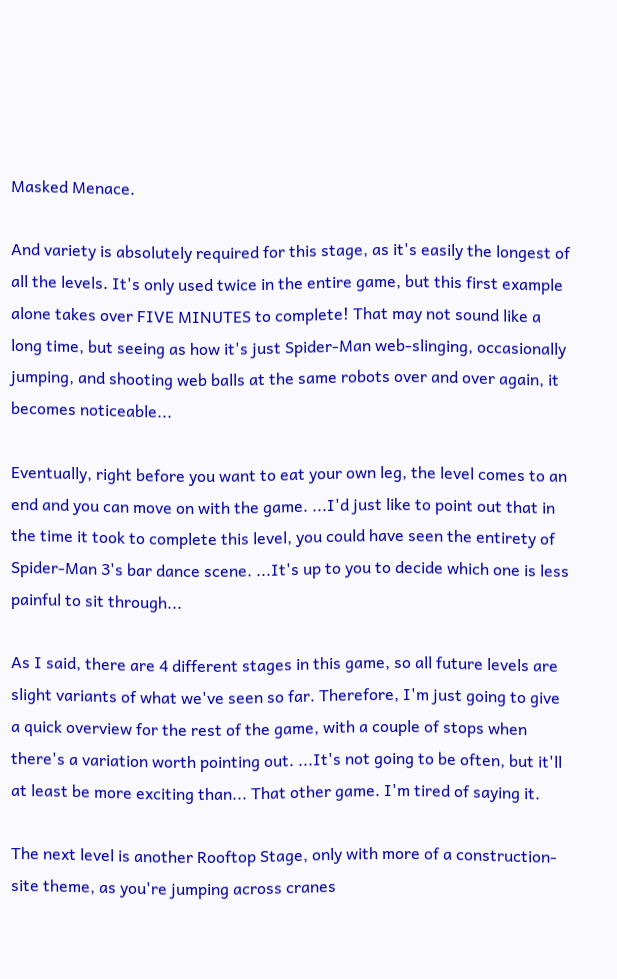Masked Menace.

And variety is absolutely required for this stage, as it's easily the longest of all the levels. It's only used twice in the entire game, but this first example alone takes over FIVE MINUTES to complete! That may not sound like a long time, but seeing as how it's just Spider-Man web-slinging, occasionally jumping, and shooting web balls at the same robots over and over again, it becomes noticeable...

Eventually, right before you want to eat your own leg, the level comes to an end and you can move on with the game. ...I'd just like to point out that in the time it took to complete this level, you could have seen the entirety of Spider-Man 3's bar dance scene. ...It's up to you to decide which one is less painful to sit through...

As I said, there are 4 different stages in this game, so all future levels are slight variants of what we've seen so far. Therefore, I'm just going to give a quick overview for the rest of the game, with a couple of stops when there's a variation worth pointing out. ...It's not going to be often, but it'll at least be more exciting than... That other game. I'm tired of saying it.

The next level is another Rooftop Stage, only with more of a construction-site theme, as you're jumping across cranes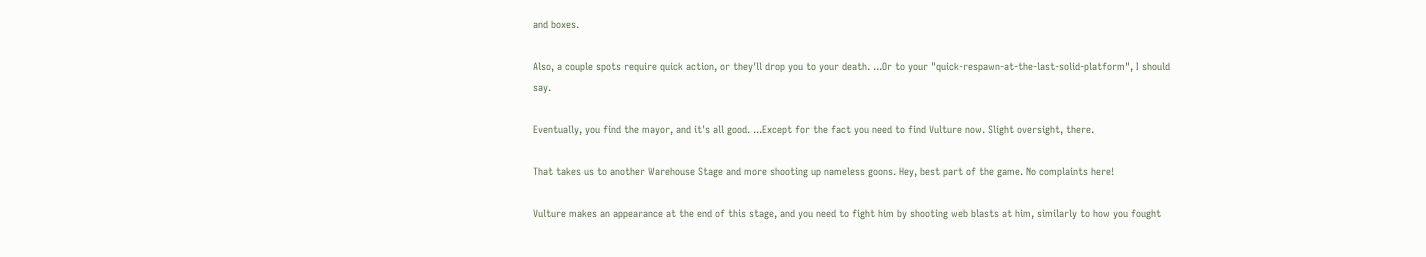and boxes.

Also, a couple spots require quick action, or they'll drop you to your death. ...Or to your "quick-respawn-at-the-last-solid-platform", I should say.

Eventually, you find the mayor, and it's all good. ...Except for the fact you need to find Vulture now. Slight oversight, there.

That takes us to another Warehouse Stage and more shooting up nameless goons. Hey, best part of the game. No complaints here!

Vulture makes an appearance at the end of this stage, and you need to fight him by shooting web blasts at him, similarly to how you fought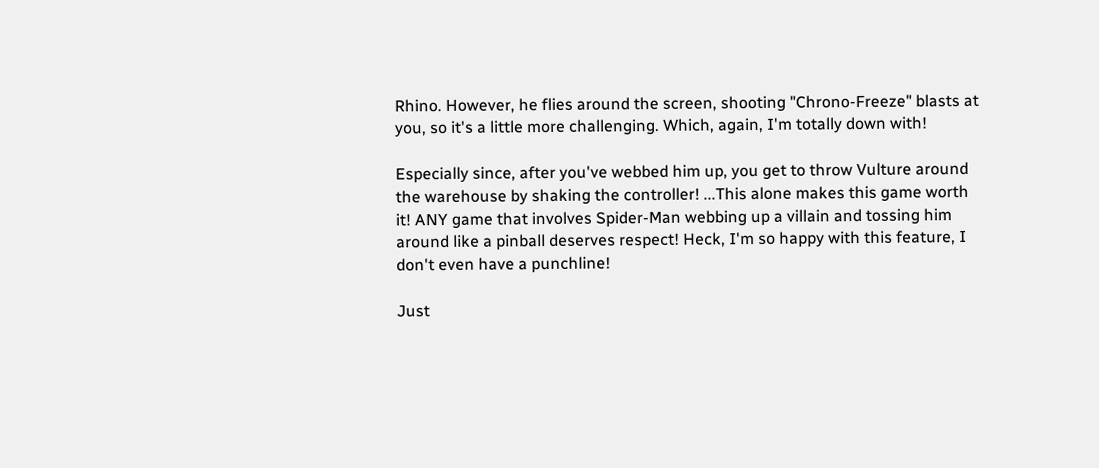Rhino. However, he flies around the screen, shooting "Chrono-Freeze" blasts at you, so it's a little more challenging. Which, again, I'm totally down with!

Especially since, after you've webbed him up, you get to throw Vulture around the warehouse by shaking the controller! ...This alone makes this game worth it! ANY game that involves Spider-Man webbing up a villain and tossing him around like a pinball deserves respect! Heck, I'm so happy with this feature, I don't even have a punchline!

Just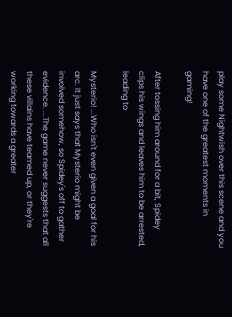play some Nightwish over this scene and you have one of the greatest moments in gaming!

After tossing him around for a bit, Spidey clips his wings and leaves him to be arrested, leading to

Mysterio! ...Who isn't even given a goal for his arc. It just says that Mysterio might be involved somehow, so Spidey's off to gather evidence. ...The game never suggests that all these villains have teamed up, or they're working towards a greater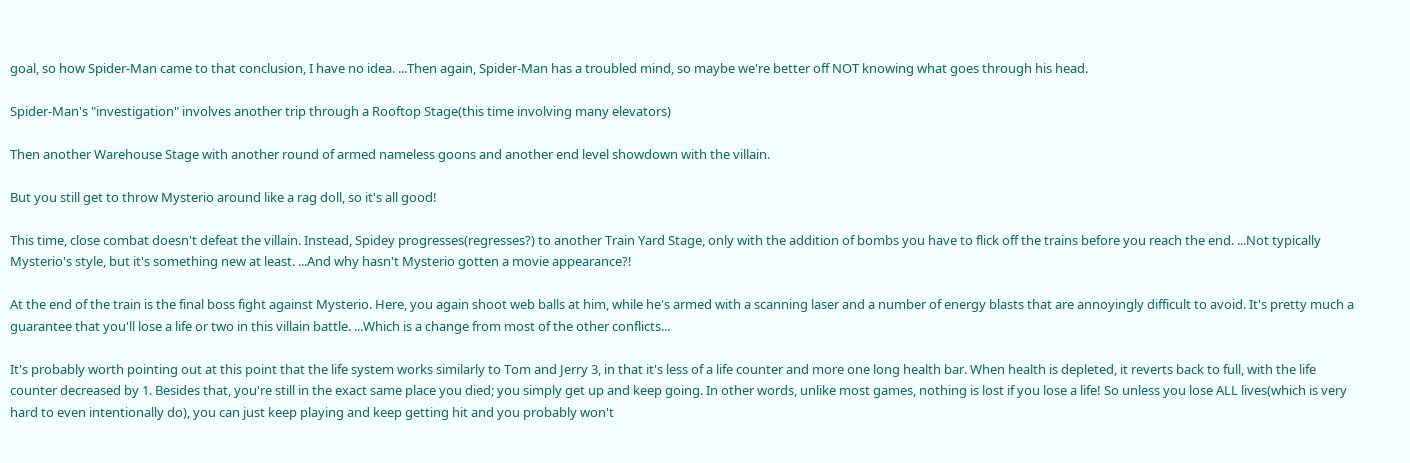goal, so how Spider-Man came to that conclusion, I have no idea. ...Then again, Spider-Man has a troubled mind, so maybe we're better off NOT knowing what goes through his head.

Spider-Man's "investigation" involves another trip through a Rooftop Stage(this time involving many elevators)

Then another Warehouse Stage with another round of armed nameless goons and another end level showdown with the villain.

But you still get to throw Mysterio around like a rag doll, so it's all good!

This time, close combat doesn't defeat the villain. Instead, Spidey progresses(regresses?) to another Train Yard Stage, only with the addition of bombs you have to flick off the trains before you reach the end. ...Not typically Mysterio's style, but it's something new at least. ...And why hasn't Mysterio gotten a movie appearance?!

At the end of the train is the final boss fight against Mysterio. Here, you again shoot web balls at him, while he's armed with a scanning laser and a number of energy blasts that are annoyingly difficult to avoid. It's pretty much a guarantee that you'll lose a life or two in this villain battle. ...Which is a change from most of the other conflicts...

It's probably worth pointing out at this point that the life system works similarly to Tom and Jerry 3, in that it's less of a life counter and more one long health bar. When health is depleted, it reverts back to full, with the life counter decreased by 1. Besides that, you're still in the exact same place you died; you simply get up and keep going. In other words, unlike most games, nothing is lost if you lose a life! So unless you lose ALL lives(which is very hard to even intentionally do), you can just keep playing and keep getting hit and you probably won't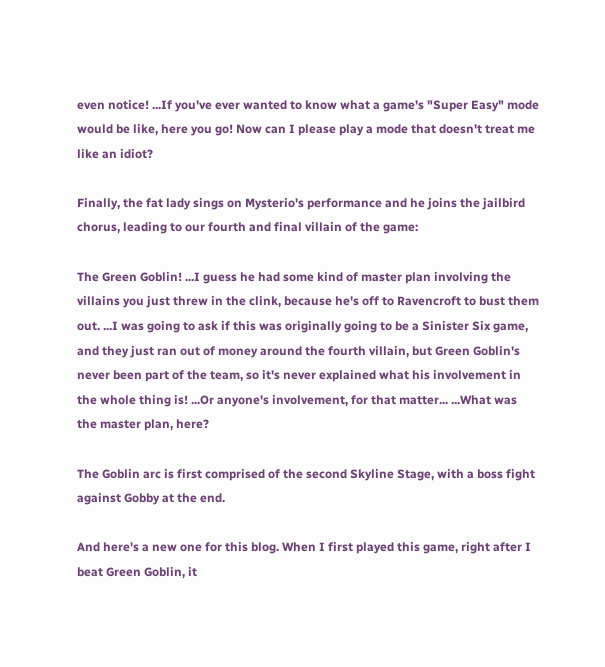even notice! ...If you've ever wanted to know what a game's "Super Easy" mode would be like, here you go! Now can I please play a mode that doesn't treat me like an idiot?

Finally, the fat lady sings on Mysterio's performance and he joins the jailbird chorus, leading to our fourth and final villain of the game:

The Green Goblin! ...I guess he had some kind of master plan involving the villains you just threw in the clink, because he's off to Ravencroft to bust them out. ...I was going to ask if this was originally going to be a Sinister Six game, and they just ran out of money around the fourth villain, but Green Goblin's never been part of the team, so it's never explained what his involvement in the whole thing is! ...Or anyone's involvement, for that matter... ...What was the master plan, here?

The Goblin arc is first comprised of the second Skyline Stage, with a boss fight against Gobby at the end.

And here's a new one for this blog. When I first played this game, right after I beat Green Goblin, it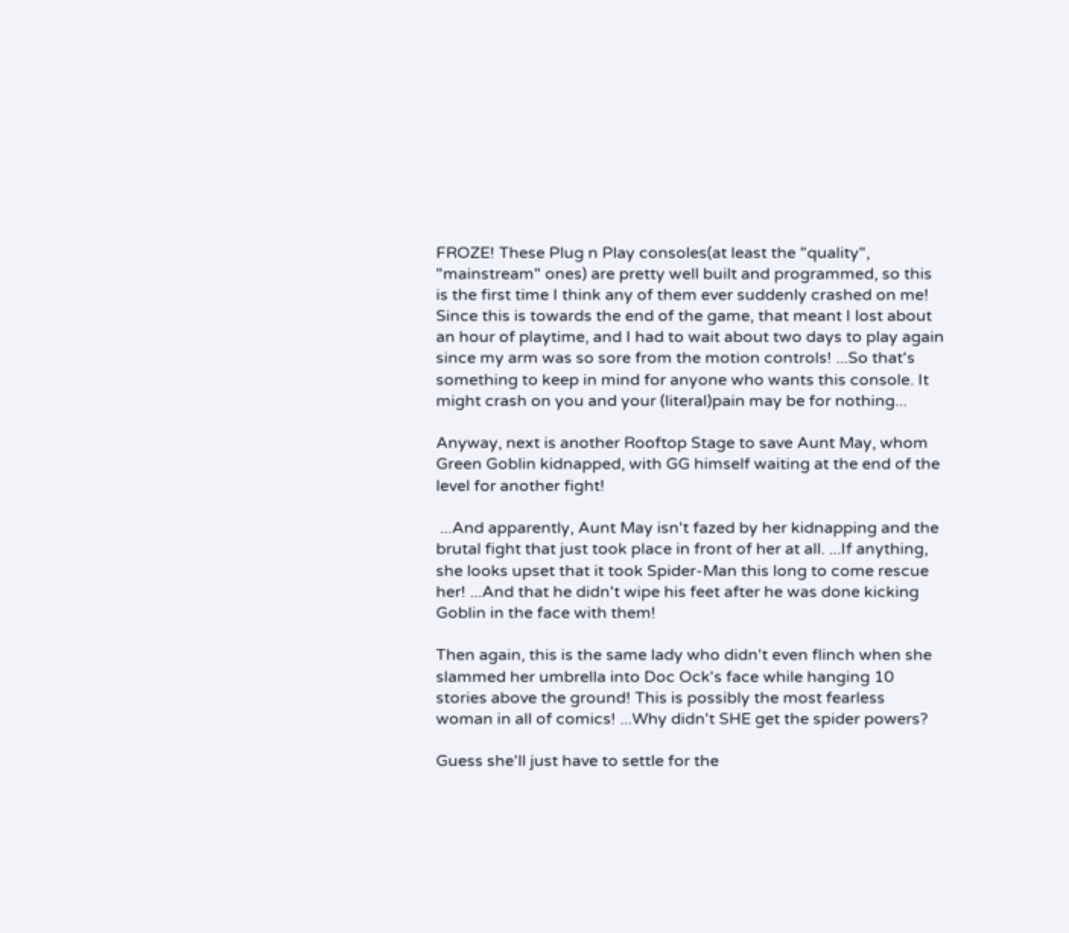FROZE! These Plug n Play consoles(at least the "quality", "mainstream" ones) are pretty well built and programmed, so this is the first time I think any of them ever suddenly crashed on me! Since this is towards the end of the game, that meant I lost about an hour of playtime, and I had to wait about two days to play again since my arm was so sore from the motion controls! ...So that's something to keep in mind for anyone who wants this console. It might crash on you and your (literal)pain may be for nothing...

Anyway, next is another Rooftop Stage to save Aunt May, whom Green Goblin kidnapped, with GG himself waiting at the end of the level for another fight!

 ...And apparently, Aunt May isn't fazed by her kidnapping and the brutal fight that just took place in front of her at all. ...If anything, she looks upset that it took Spider-Man this long to come rescue her! ...And that he didn't wipe his feet after he was done kicking Goblin in the face with them!

Then again, this is the same lady who didn't even flinch when she slammed her umbrella into Doc Ock's face while hanging 10 stories above the ground! This is possibly the most fearless woman in all of comics! ...Why didn't SHE get the spider powers?

Guess she'll just have to settle for the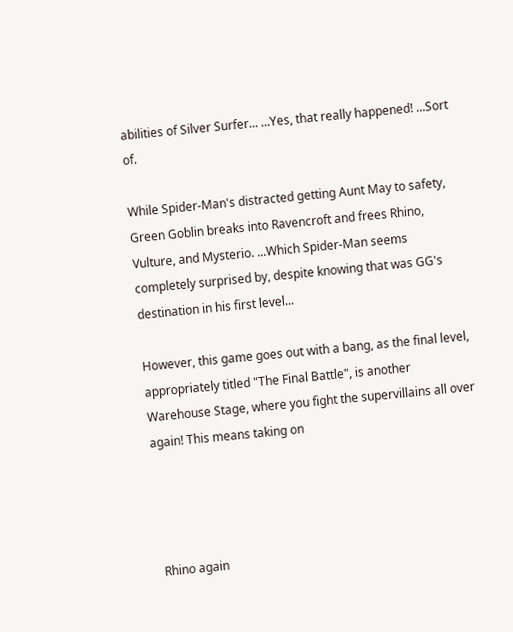abilities of Silver Surfer... ...Yes, that really happened! ...Sort of.

While Spider-Man's distracted getting Aunt May to safety, Green Goblin breaks into Ravencroft and frees Rhino, Vulture, and Mysterio. ...Which Spider-Man seems completely surprised by, despite knowing that was GG's destination in his first level...

However, this game goes out with a bang, as the final level, appropriately titled "The Final Battle", is another Warehouse Stage, where you fight the supervillains all over again! This means taking on




 Rhino again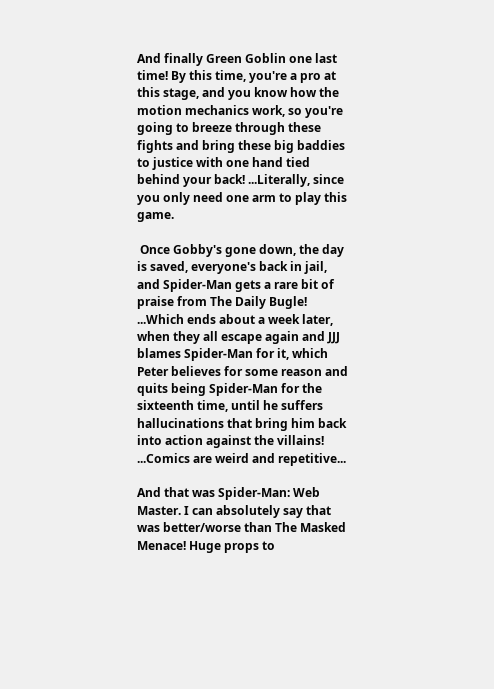And finally Green Goblin one last time! By this time, you're a pro at this stage, and you know how the motion mechanics work, so you're going to breeze through these fights and bring these big baddies to justice with one hand tied behind your back! ...Literally, since you only need one arm to play this game.

 Once Gobby's gone down, the day is saved, everyone's back in jail, and Spider-Man gets a rare bit of praise from The Daily Bugle! ...Which ends about a week later, when they all escape again and JJJ blames Spider-Man for it, which Peter believes for some reason and quits being Spider-Man for the sixteenth time, until he suffers hallucinations that bring him back into action against the villains! ...Comics are weird and repetitive...

And that was Spider-Man: Web Master. I can absolutely say that was better/worse than The Masked Menace! Huge props to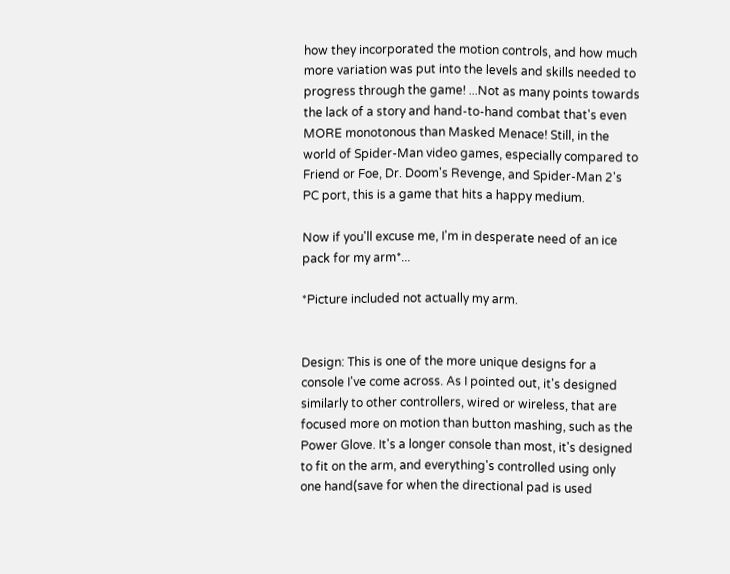how they incorporated the motion controls, and how much more variation was put into the levels and skills needed to progress through the game! ...Not as many points towards the lack of a story and hand-to-hand combat that's even MORE monotonous than Masked Menace! Still, in the world of Spider-Man video games, especially compared to Friend or Foe, Dr. Doom's Revenge, and Spider-Man 2's PC port, this is a game that hits a happy medium.

Now if you'll excuse me, I'm in desperate need of an ice pack for my arm*...

*Picture included not actually my arm.


Design: This is one of the more unique designs for a console I've come across. As I pointed out, it's designed similarly to other controllers, wired or wireless, that are focused more on motion than button mashing, such as the Power Glove. It's a longer console than most, it's designed to fit on the arm, and everything's controlled using only one hand(save for when the directional pad is used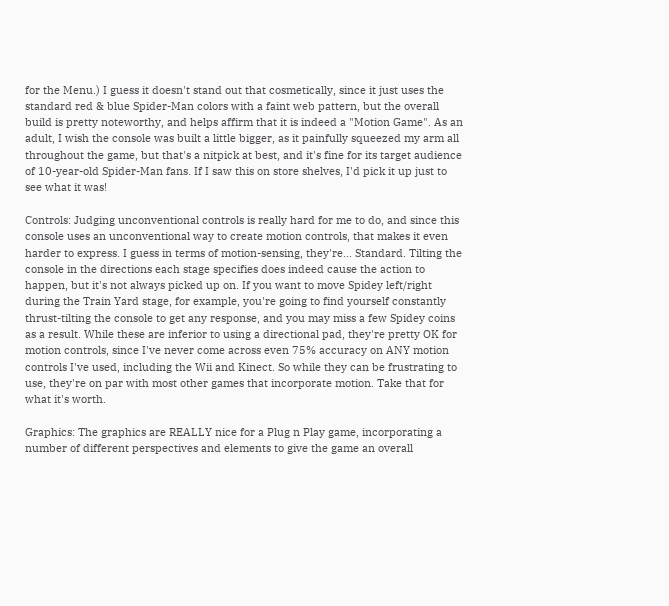for the Menu.) I guess it doesn't stand out that cosmetically, since it just uses the standard red & blue Spider-Man colors with a faint web pattern, but the overall build is pretty noteworthy, and helps affirm that it is indeed a "Motion Game". As an adult, I wish the console was built a little bigger, as it painfully squeezed my arm all throughout the game, but that's a nitpick at best, and it's fine for its target audience of 10-year-old Spider-Man fans. If I saw this on store shelves, I'd pick it up just to see what it was!

Controls: Judging unconventional controls is really hard for me to do, and since this console uses an unconventional way to create motion controls, that makes it even harder to express. I guess in terms of motion-sensing, they're... Standard. Tilting the console in the directions each stage specifies does indeed cause the action to happen, but it's not always picked up on. If you want to move Spidey left/right during the Train Yard stage, for example, you're going to find yourself constantly thrust-tilting the console to get any response, and you may miss a few Spidey coins as a result. While these are inferior to using a directional pad, they're pretty OK for motion controls, since I've never come across even 75% accuracy on ANY motion controls I've used, including the Wii and Kinect. So while they can be frustrating to use, they're on par with most other games that incorporate motion. Take that for what it's worth.

Graphics: The graphics are REALLY nice for a Plug n Play game, incorporating a number of different perspectives and elements to give the game an overall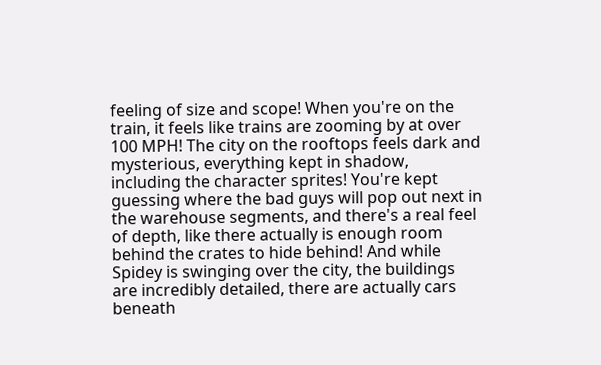feeling of size and scope! When you're on the train, it feels like trains are zooming by at over 100 MPH! The city on the rooftops feels dark and mysterious, everything kept in shadow, including the character sprites! You're kept guessing where the bad guys will pop out next in the warehouse segments, and there's a real feel of depth, like there actually is enough room behind the crates to hide behind! And while Spidey is swinging over the city, the buildings are incredibly detailed, there are actually cars beneath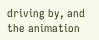driving by, and the animation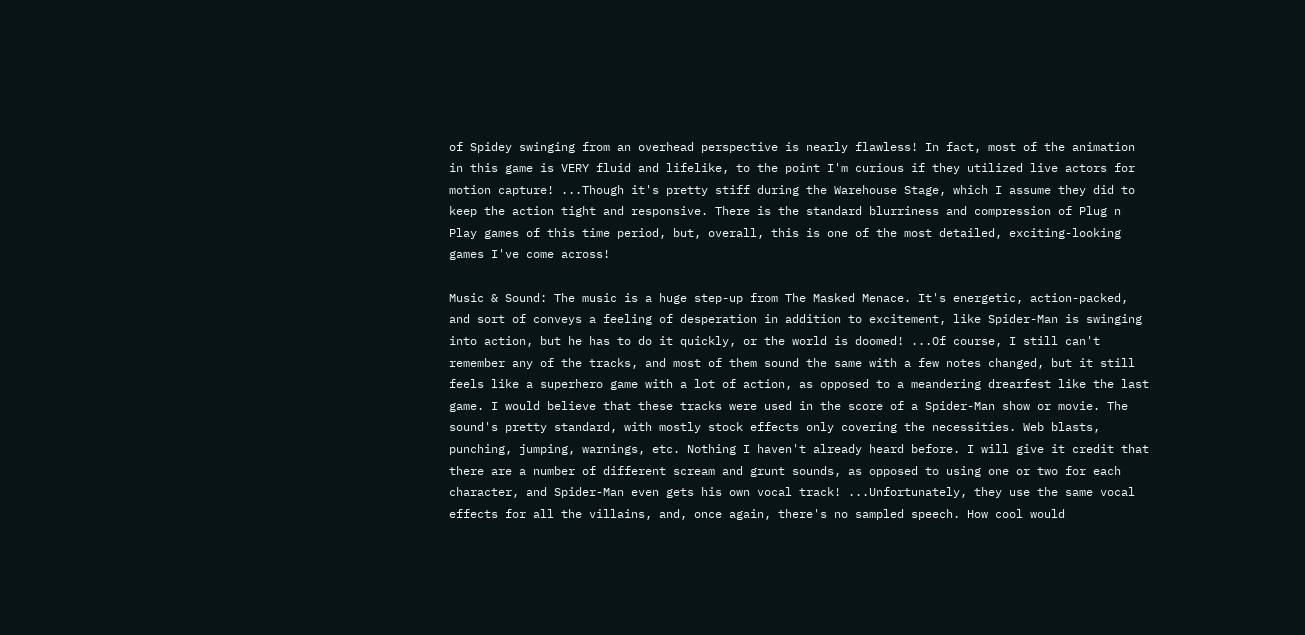of Spidey swinging from an overhead perspective is nearly flawless! In fact, most of the animation in this game is VERY fluid and lifelike, to the point I'm curious if they utilized live actors for motion capture! ...Though it's pretty stiff during the Warehouse Stage, which I assume they did to keep the action tight and responsive. There is the standard blurriness and compression of Plug n Play games of this time period, but, overall, this is one of the most detailed, exciting-looking games I've come across!

Music & Sound: The music is a huge step-up from The Masked Menace. It's energetic, action-packed, and sort of conveys a feeling of desperation in addition to excitement, like Spider-Man is swinging into action, but he has to do it quickly, or the world is doomed! ...Of course, I still can't remember any of the tracks, and most of them sound the same with a few notes changed, but it still feels like a superhero game with a lot of action, as opposed to a meandering drearfest like the last game. I would believe that these tracks were used in the score of a Spider-Man show or movie. The sound's pretty standard, with mostly stock effects only covering the necessities. Web blasts, punching, jumping, warnings, etc. Nothing I haven't already heard before. I will give it credit that there are a number of different scream and grunt sounds, as opposed to using one or two for each character, and Spider-Man even gets his own vocal track! ...Unfortunately, they use the same vocal effects for all the villains, and, once again, there's no sampled speech. How cool would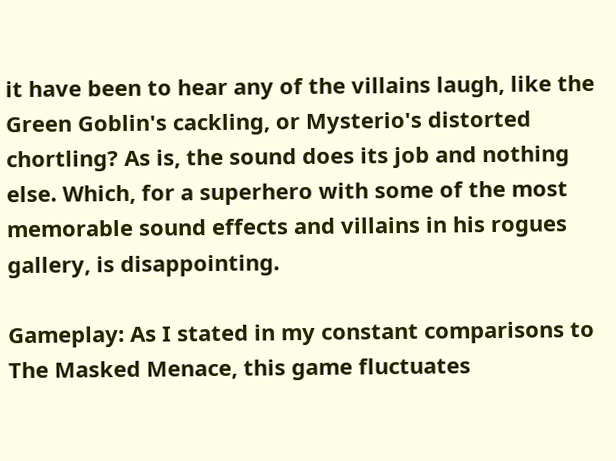it have been to hear any of the villains laugh, like the Green Goblin's cackling, or Mysterio's distorted chortling? As is, the sound does its job and nothing else. Which, for a superhero with some of the most memorable sound effects and villains in his rogues gallery, is disappointing.

Gameplay: As I stated in my constant comparisons to The Masked Menace, this game fluctuates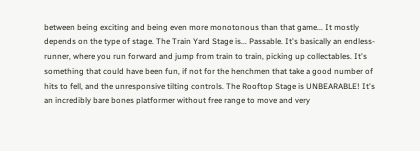between being exciting and being even more monotonous than that game... It mostly depends on the type of stage. The Train Yard Stage is... Passable. It's basically an endless-runner, where you run forward and jump from train to train, picking up collectables. It's something that could have been fun, if not for the henchmen that take a good number of hits to fell, and the unresponsive tilting controls. The Rooftop Stage is UNBEARABLE! It's an incredibly bare bones platformer without free range to move and very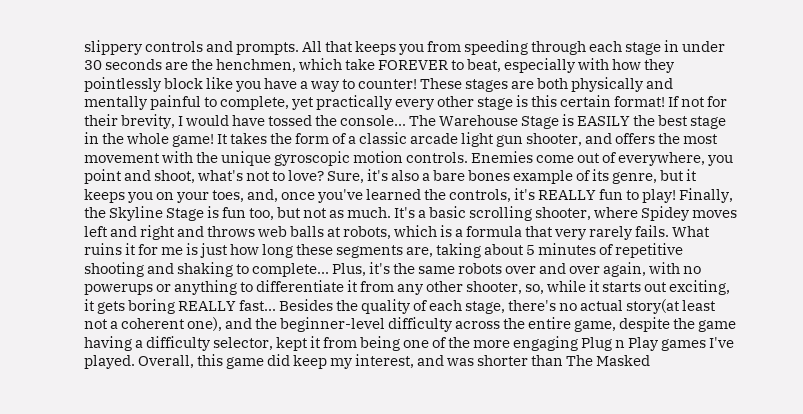slippery controls and prompts. All that keeps you from speeding through each stage in under 30 seconds are the henchmen, which take FOREVER to beat, especially with how they pointlessly block like you have a way to counter! These stages are both physically and mentally painful to complete, yet practically every other stage is this certain format! If not for their brevity, I would have tossed the console... The Warehouse Stage is EASILY the best stage in the whole game! It takes the form of a classic arcade light gun shooter, and offers the most movement with the unique gyroscopic motion controls. Enemies come out of everywhere, you point and shoot, what's not to love? Sure, it's also a bare bones example of its genre, but it keeps you on your toes, and, once you've learned the controls, it's REALLY fun to play! Finally, the Skyline Stage is fun too, but not as much. It's a basic scrolling shooter, where Spidey moves left and right and throws web balls at robots, which is a formula that very rarely fails. What ruins it for me is just how long these segments are, taking about 5 minutes of repetitive shooting and shaking to complete... Plus, it's the same robots over and over again, with no powerups or anything to differentiate it from any other shooter, so, while it starts out exciting, it gets boring REALLY fast... Besides the quality of each stage, there's no actual story(at least not a coherent one), and the beginner-level difficulty across the entire game, despite the game having a difficulty selector, kept it from being one of the more engaging Plug n Play games I've played. Overall, this game did keep my interest, and was shorter than The Masked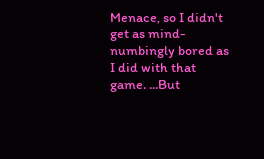Menace, so I didn't get as mind-numbingly bored as I did with that game. ...But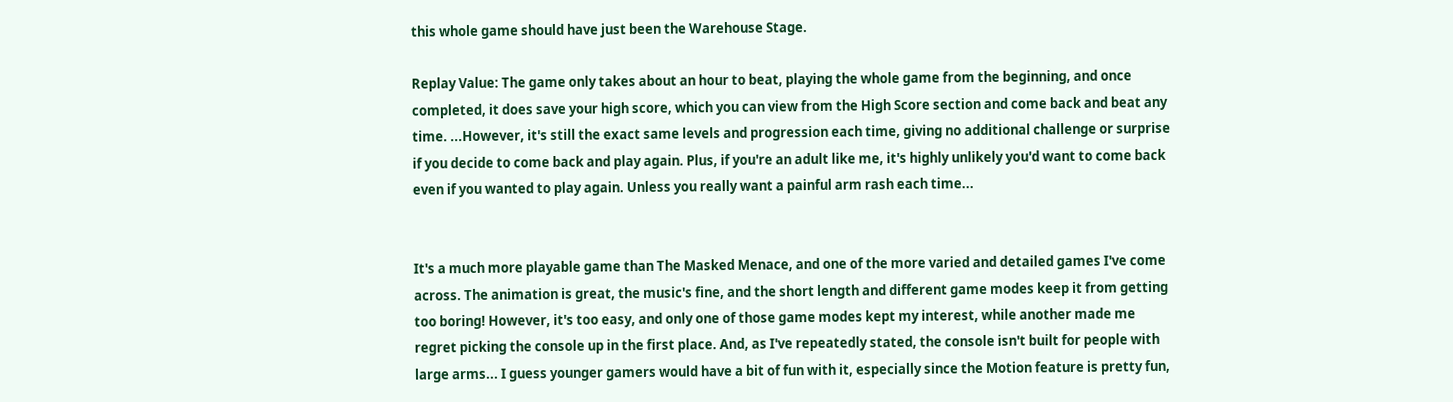this whole game should have just been the Warehouse Stage.

Replay Value: The game only takes about an hour to beat, playing the whole game from the beginning, and once completed, it does save your high score, which you can view from the High Score section and come back and beat any time. ...However, it's still the exact same levels and progression each time, giving no additional challenge or surprise if you decide to come back and play again. Plus, if you're an adult like me, it's highly unlikely you'd want to come back even if you wanted to play again. Unless you really want a painful arm rash each time...


It's a much more playable game than The Masked Menace, and one of the more varied and detailed games I've come across. The animation is great, the music's fine, and the short length and different game modes keep it from getting too boring! However, it's too easy, and only one of those game modes kept my interest, while another made me regret picking the console up in the first place. And, as I've repeatedly stated, the console isn't built for people with large arms... I guess younger gamers would have a bit of fun with it, especially since the Motion feature is pretty fun,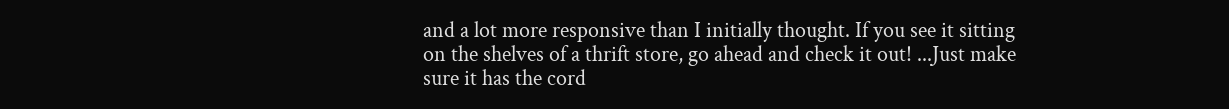and a lot more responsive than I initially thought. If you see it sitting on the shelves of a thrift store, go ahead and check it out! ...Just make sure it has the cord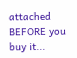attached BEFORE you buy it...